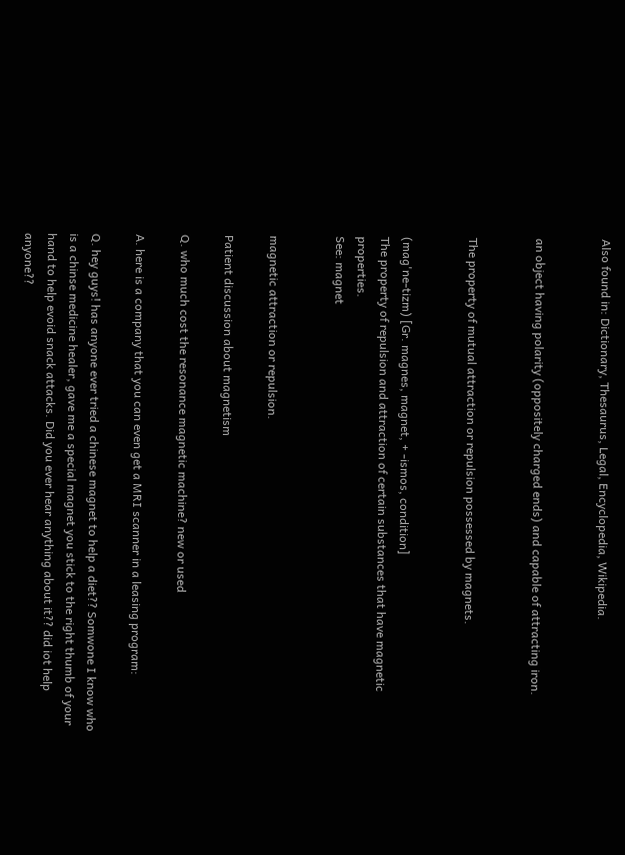Also found in: Dictionary, Thesaurus, Legal, Encyclopedia, Wikipedia.


an object having polarity (oppositely charged ends) and capable of attracting iron.


The property of mutual attraction or repulsion possessed by magnets.


(mag'ne-tizm) [Gr. magnes, magnet, + -ismos, condition]
The property of repulsion and attraction of certain substances that have magnetic properties.
See: magnet


magnetic attraction or repulsion.

Patient discussion about magnetism

Q. who much cost the resonance magnetic machine? new or used

A. here is a company that you can even get a MRI scanner in a leasing program:

Q. hey guys! has anyone ever tried a chinese magnet to help a diet?? Somwone I know who is a chinse medicine healer, gave me a special magnet you stick to the right thumb of your hand to help evoid snack attacks. Did you ever hear anything about it?? did iot help anyone??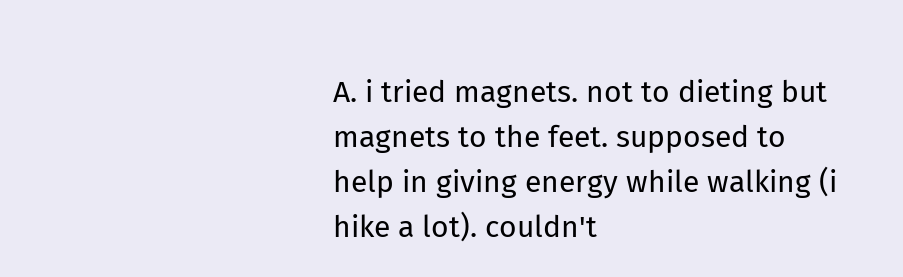A. i tried magnets. not to dieting but magnets to the feet. supposed to help in giving energy while walking (i hike a lot). couldn't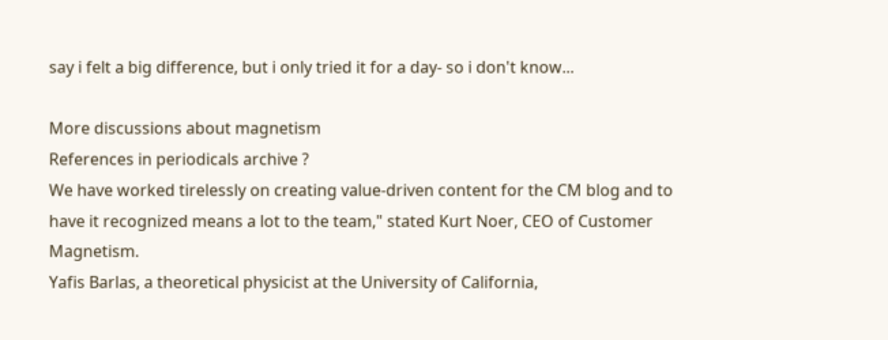say i felt a big difference, but i only tried it for a day- so i don't know...

More discussions about magnetism
References in periodicals archive ?
We have worked tirelessly on creating value-driven content for the CM blog and to have it recognized means a lot to the team," stated Kurt Noer, CEO of Customer Magnetism.
Yafis Barlas, a theoretical physicist at the University of California,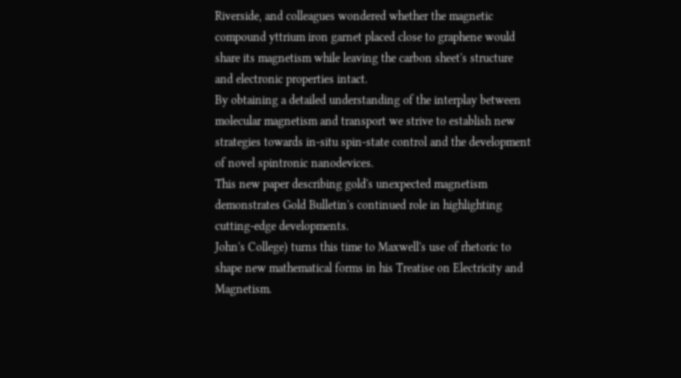Riverside, and colleagues wondered whether the magnetic compound yttrium iron garnet placed close to graphene would share its magnetism while leaving the carbon sheet's structure and electronic properties intact.
By obtaining a detailed understanding of the interplay between molecular magnetism and transport we strive to establish new strategies towards in-situ spin-state control and the development of novel spintronic nanodevices.
This new paper describing gold's unexpected magnetism demonstrates Gold Bulletin's continued role in highlighting cutting-edge developments.
John's College) turns this time to Maxwell's use of rhetoric to shape new mathematical forms in his Treatise on Electricity and Magnetism.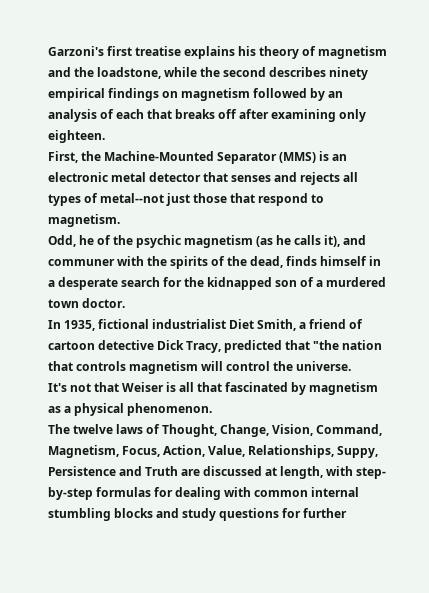Garzoni's first treatise explains his theory of magnetism and the loadstone, while the second describes ninety empirical findings on magnetism followed by an analysis of each that breaks off after examining only eighteen.
First, the Machine-Mounted Separator (MMS) is an electronic metal detector that senses and rejects all types of metal--not just those that respond to magnetism.
Odd, he of the psychic magnetism (as he calls it), and communer with the spirits of the dead, finds himself in a desperate search for the kidnapped son of a murdered town doctor.
In 1935, fictional industrialist Diet Smith, a friend of cartoon detective Dick Tracy, predicted that "the nation that controls magnetism will control the universe.
It's not that Weiser is all that fascinated by magnetism as a physical phenomenon.
The twelve laws of Thought, Change, Vision, Command, Magnetism, Focus, Action, Value, Relationships, Suppy, Persistence and Truth are discussed at length, with step-by-step formulas for dealing with common internal stumbling blocks and study questions for further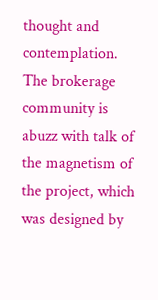thought and contemplation.
The brokerage community is abuzz with talk of the magnetism of the project, which was designed by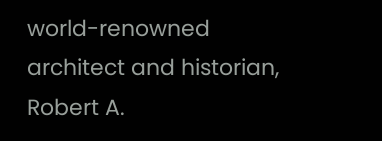world-renowned architect and historian, Robert A.